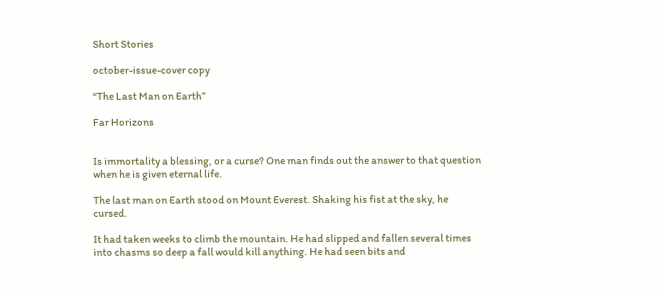Short Stories

october-issue-cover copy

“The Last Man on Earth”

Far Horizons


Is immortality a blessing, or a curse? One man finds out the answer to that question when he is given eternal life.

The last man on Earth stood on Mount Everest. Shaking his fist at the sky, he cursed.

It had taken weeks to climb the mountain. He had slipped and fallen several times into chasms so deep a fall would kill anything. He had seen bits and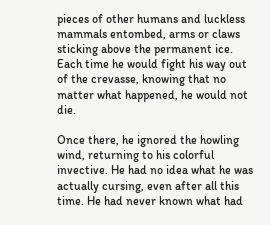pieces of other humans and luckless mammals entombed, arms or claws sticking above the permanent ice. Each time he would fight his way out of the crevasse, knowing that no matter what happened, he would not die.

Once there, he ignored the howling wind, returning to his colorful invective. He had no idea what he was actually cursing, even after all this time. He had never known what had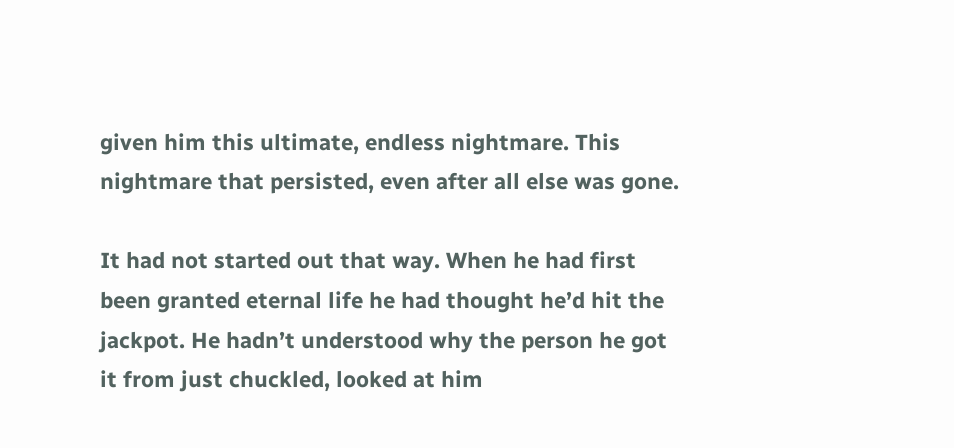given him this ultimate, endless nightmare. This nightmare that persisted, even after all else was gone.

It had not started out that way. When he had first been granted eternal life he had thought he’d hit the jackpot. He hadn’t understood why the person he got it from just chuckled, looked at him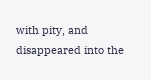with pity, and disappeared into the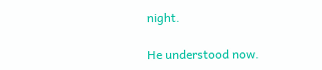night.

He understood now.